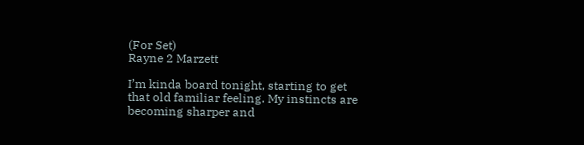(For Set)
Rayne 2 Marzett

I’m kinda board tonight, starting to get that old familiar feeling. My instincts are becoming sharper and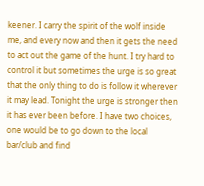keener. I carry the spirit of the wolf inside me, and every now and then it gets the need to act out the game of the hunt. I try hard to control it but sometimes the urge is so great that the only thing to do is follow it wherever it may lead. Tonight the urge is stronger then it has ever been before. I have two choices, one would be to go down to the local bar/club and find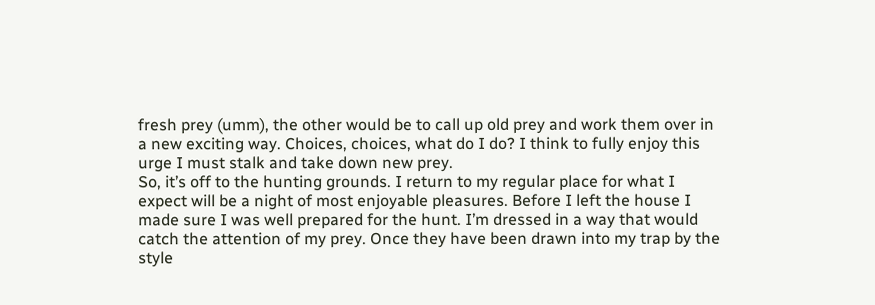fresh prey (umm), the other would be to call up old prey and work them over in a new exciting way. Choices, choices, what do I do? I think to fully enjoy this urge I must stalk and take down new prey.
So, it’s off to the hunting grounds. I return to my regular place for what I expect will be a night of most enjoyable pleasures. Before I left the house I made sure I was well prepared for the hunt. I’m dressed in a way that would catch the attention of my prey. Once they have been drawn into my trap by the style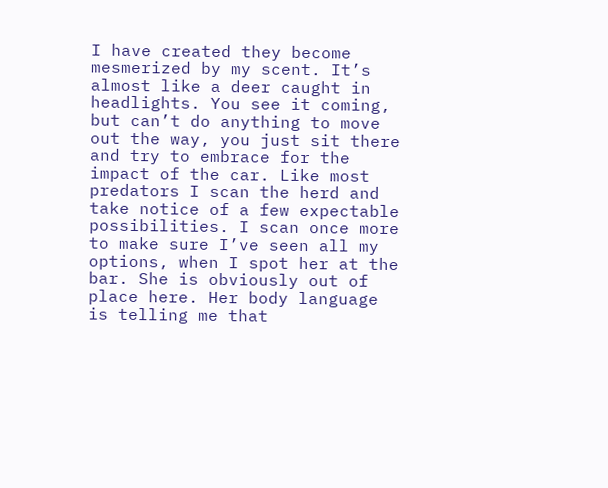I have created they become mesmerized by my scent. It’s almost like a deer caught in headlights. You see it coming, but can’t do anything to move out the way, you just sit there and try to embrace for the impact of the car. Like most predators I scan the herd and take notice of a few expectable possibilities. I scan once more to make sure I’ve seen all my options, when I spot her at the bar. She is obviously out of place here. Her body language is telling me that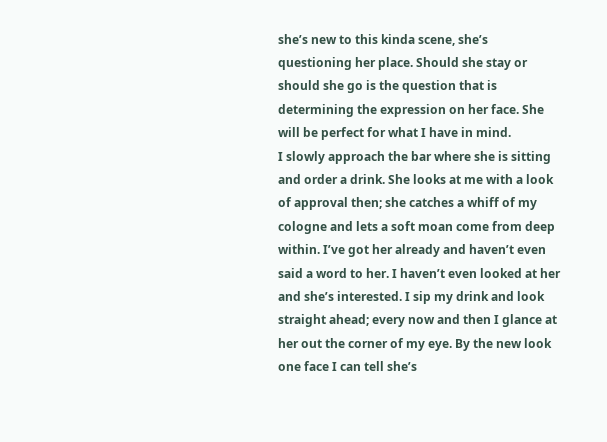she’s new to this kinda scene, she’s questioning her place. Should she stay or should she go is the question that is determining the expression on her face. She will be perfect for what I have in mind.
I slowly approach the bar where she is sitting and order a drink. She looks at me with a look of approval then; she catches a whiff of my cologne and lets a soft moan come from deep within. I’ve got her already and haven’t even said a word to her. I haven’t even looked at her and she’s interested. I sip my drink and look straight ahead; every now and then I glance at her out the corner of my eye. By the new look one face I can tell she’s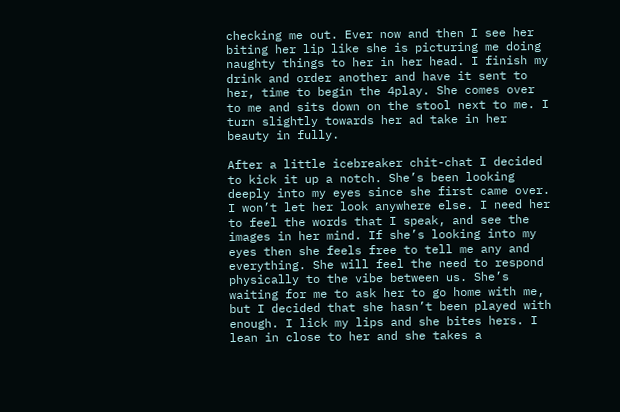checking me out. Ever now and then I see her biting her lip like she is picturing me doing naughty things to her in her head. I finish my drink and order another and have it sent to her, time to begin the 4play. She comes over to me and sits down on the stool next to me. I turn slightly towards her ad take in her beauty in fully.

After a little icebreaker chit-chat I decided to kick it up a notch. She’s been looking deeply into my eyes since she first came over. I won’t let her look anywhere else. I need her to feel the words that I speak, and see the images in her mind. If she’s looking into my eyes then she feels free to tell me any and everything. She will feel the need to respond physically to the vibe between us. She’s waiting for me to ask her to go home with me, but I decided that she hasn’t been played with enough. I lick my lips and she bites hers. I lean in close to her and she takes a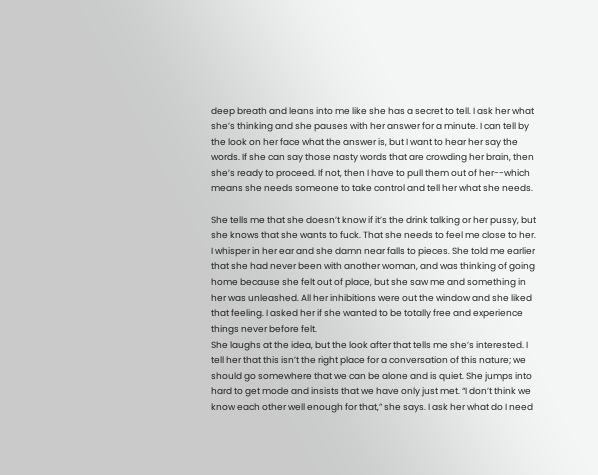deep breath and leans into me like she has a secret to tell. I ask her what she’s thinking and she pauses with her answer for a minute. I can tell by the look on her face what the answer is, but I want to hear her say the words. If she can say those nasty words that are crowding her brain, then she’s ready to proceed. If not, then I have to pull them out of her--which means she needs someone to take control and tell her what she needs.

She tells me that she doesn’t know if it’s the drink talking or her pussy, but she knows that she wants to fuck. That she needs to feel me close to her. I whisper in her ear and she damn near falls to pieces. She told me earlier that she had never been with another woman, and was thinking of going home because she felt out of place, but she saw me and something in her was unleashed. All her inhibitions were out the window and she liked that feeling. I asked her if she wanted to be totally free and experience things never before felt.
She laughs at the idea, but the look after that tells me she’s interested. I tell her that this isn’t the right place for a conversation of this nature; we should go somewhere that we can be alone and is quiet. She jumps into hard to get mode and insists that we have only just met. “I don’t think we know each other well enough for that,” she says. I ask her what do I need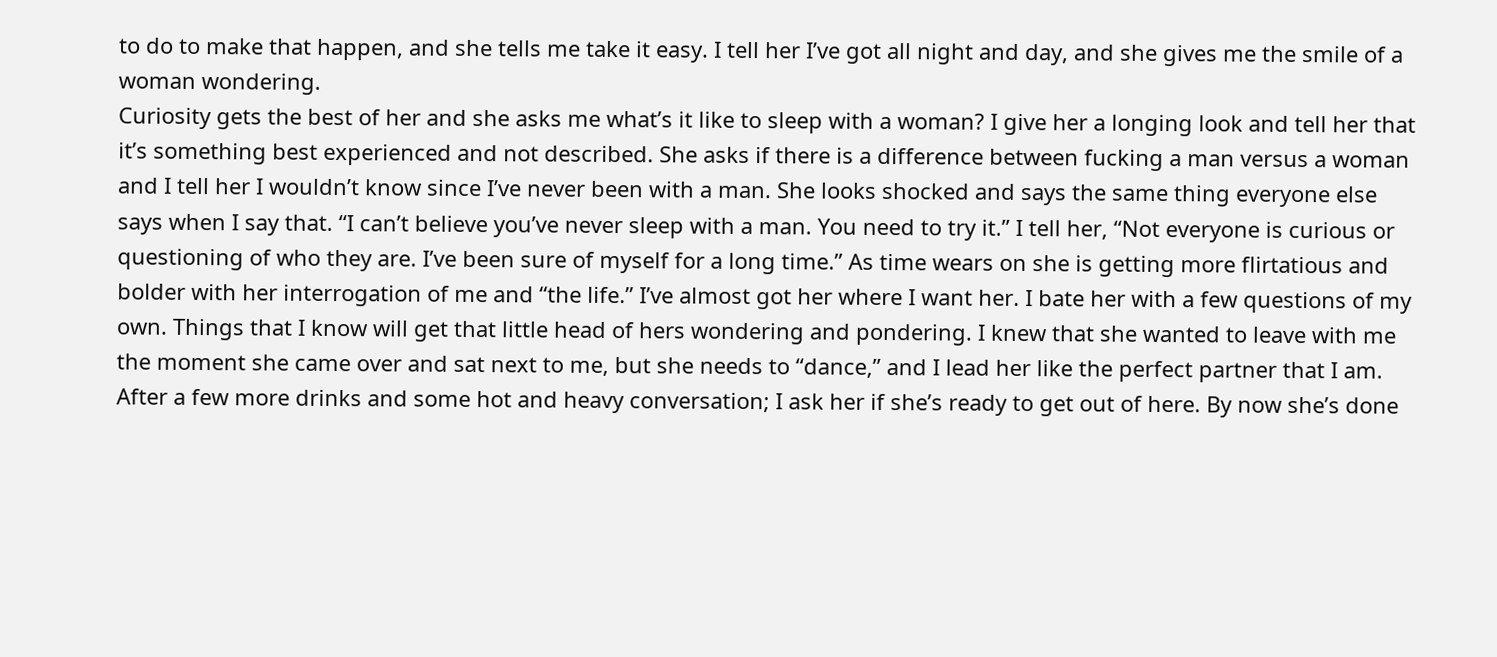to do to make that happen, and she tells me take it easy. I tell her I’ve got all night and day, and she gives me the smile of a woman wondering.
Curiosity gets the best of her and she asks me what’s it like to sleep with a woman? I give her a longing look and tell her that it’s something best experienced and not described. She asks if there is a difference between fucking a man versus a woman and I tell her I wouldn’t know since I’ve never been with a man. She looks shocked and says the same thing everyone else says when I say that. “I can’t believe you’ve never sleep with a man. You need to try it.” I tell her, “Not everyone is curious or questioning of who they are. I’ve been sure of myself for a long time.” As time wears on she is getting more flirtatious and bolder with her interrogation of me and “the life.” I’ve almost got her where I want her. I bate her with a few questions of my own. Things that I know will get that little head of hers wondering and pondering. I knew that she wanted to leave with me the moment she came over and sat next to me, but she needs to “dance,” and I lead her like the perfect partner that I am.
After a few more drinks and some hot and heavy conversation; I ask her if she’s ready to get out of here. By now she’s done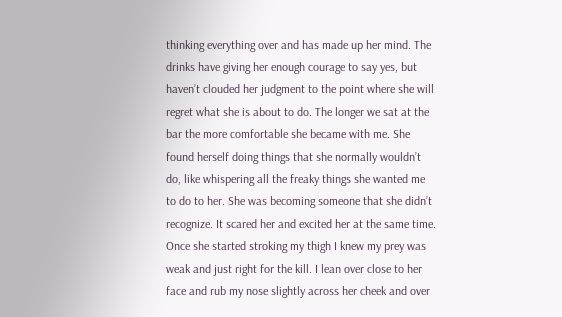thinking everything over and has made up her mind. The drinks have giving her enough courage to say yes, but haven’t clouded her judgment to the point where she will regret what she is about to do. The longer we sat at the bar the more comfortable she became with me. She found herself doing things that she normally wouldn’t do, like whispering all the freaky things she wanted me to do to her. She was becoming someone that she didn’t recognize. It scared her and excited her at the same time. Once she started stroking my thigh I knew my prey was weak and just right for the kill. I lean over close to her face and rub my nose slightly across her cheek and over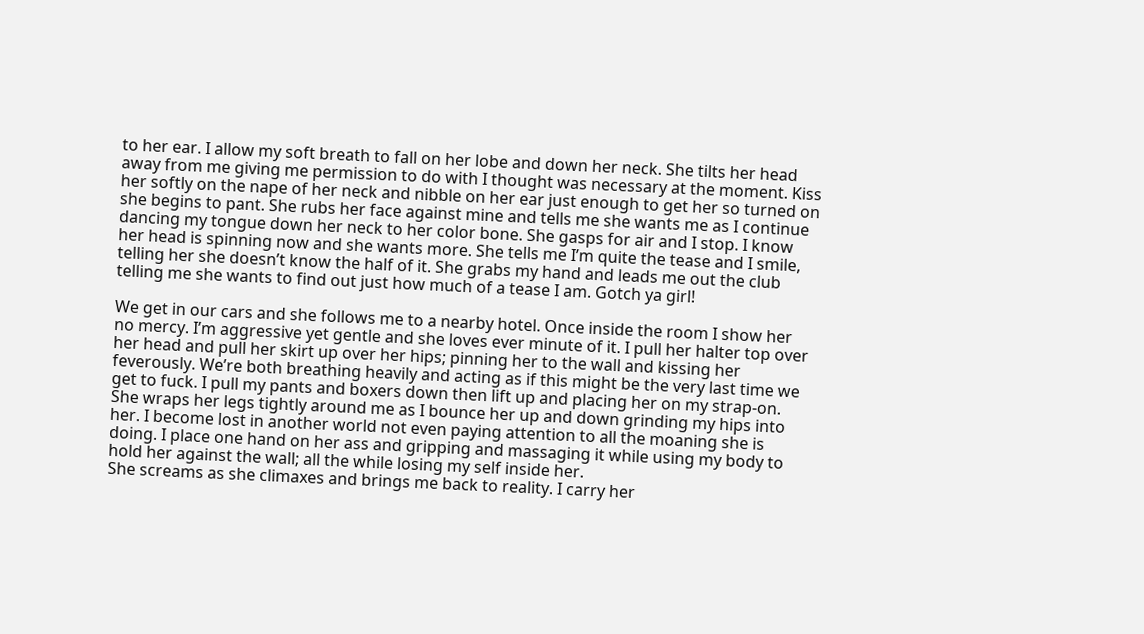to her ear. I allow my soft breath to fall on her lobe and down her neck. She tilts her head away from me giving me permission to do with I thought was necessary at the moment. Kiss her softly on the nape of her neck and nibble on her ear just enough to get her so turned on she begins to pant. She rubs her face against mine and tells me she wants me as I continue dancing my tongue down her neck to her color bone. She gasps for air and I stop. I know her head is spinning now and she wants more. She tells me I’m quite the tease and I smile, telling her she doesn’t know the half of it. She grabs my hand and leads me out the club telling me she wants to find out just how much of a tease I am. Gotch ya girl!

We get in our cars and she follows me to a nearby hotel. Once inside the room I show her no mercy. I’m aggressive yet gentle and she loves ever minute of it. I pull her halter top over her head and pull her skirt up over her hips; pinning her to the wall and kissing her feverously. We’re both breathing heavily and acting as if this might be the very last time we get to fuck. I pull my pants and boxers down then lift up and placing her on my strap-on. She wraps her legs tightly around me as I bounce her up and down grinding my hips into her. I become lost in another world not even paying attention to all the moaning she is doing. I place one hand on her ass and gripping and massaging it while using my body to hold her against the wall; all the while losing my self inside her.
She screams as she climaxes and brings me back to reality. I carry her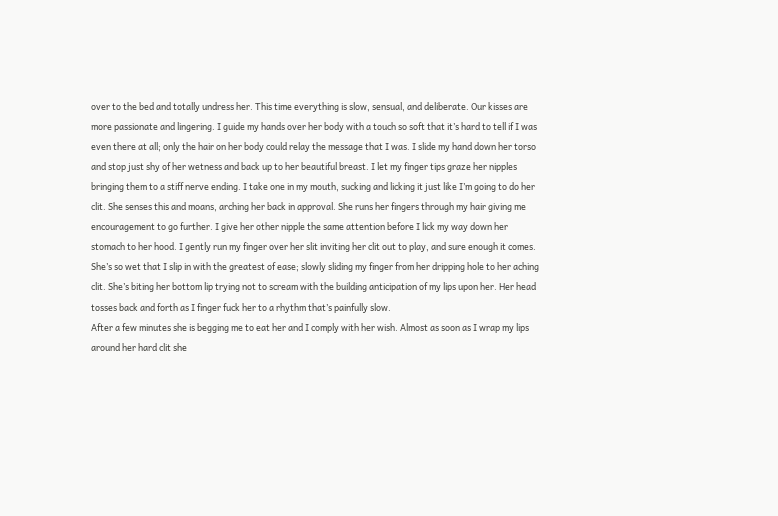over to the bed and totally undress her. This time everything is slow, sensual, and deliberate. Our kisses are more passionate and lingering. I guide my hands over her body with a touch so soft that it’s hard to tell if I was even there at all; only the hair on her body could relay the message that I was. I slide my hand down her torso and stop just shy of her wetness and back up to her beautiful breast. I let my finger tips graze her nipples bringing them to a stiff nerve ending. I take one in my mouth, sucking and licking it just like I’m going to do her clit. She senses this and moans, arching her back in approval. She runs her fingers through my hair giving me encouragement to go further. I give her other nipple the same attention before I lick my way down her stomach to her hood. I gently run my finger over her slit inviting her clit out to play, and sure enough it comes. She’s so wet that I slip in with the greatest of ease; slowly sliding my finger from her dripping hole to her aching clit. She’s biting her bottom lip trying not to scream with the building anticipation of my lips upon her. Her head tosses back and forth as I finger fuck her to a rhythm that’s painfully slow.
After a few minutes she is begging me to eat her and I comply with her wish. Almost as soon as I wrap my lips around her hard clit she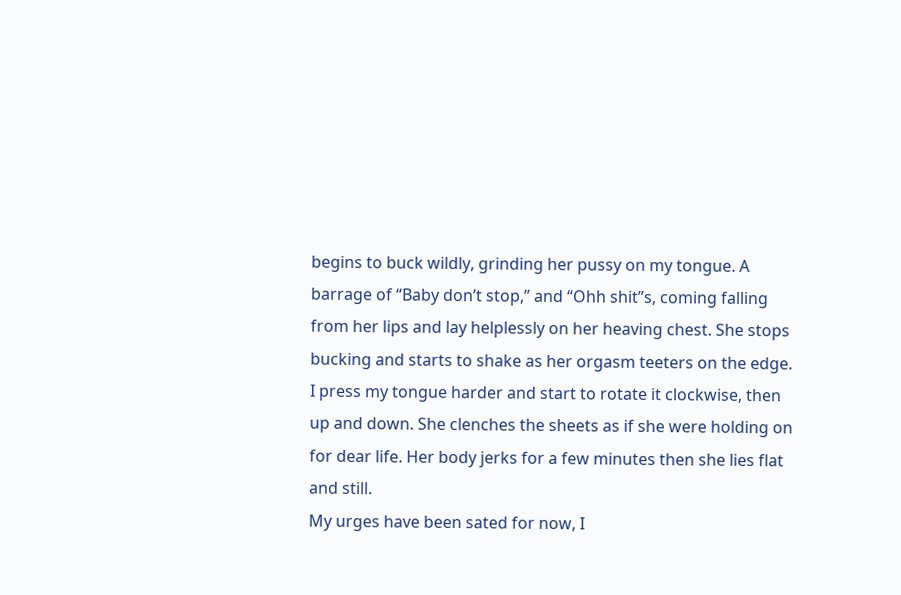begins to buck wildly, grinding her pussy on my tongue. A barrage of “Baby don’t stop,” and “Ohh shit”s, coming falling from her lips and lay helplessly on her heaving chest. She stops bucking and starts to shake as her orgasm teeters on the edge. I press my tongue harder and start to rotate it clockwise, then up and down. She clenches the sheets as if she were holding on for dear life. Her body jerks for a few minutes then she lies flat and still.
My urges have been sated for now, I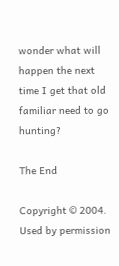wonder what will happen the next time I get that old familiar need to go hunting?

The End

Copyright © 2004. Used by permission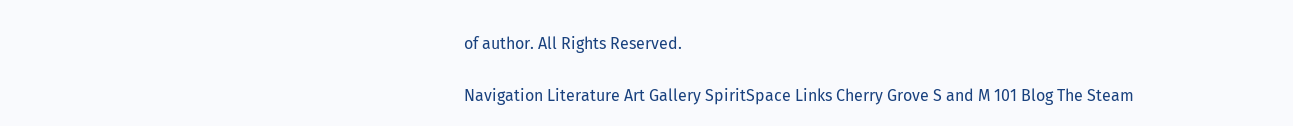of author. All Rights Reserved.

Navigation Literature Art Gallery SpiritSpace Links Cherry Grove S and M 101 Blog The Steam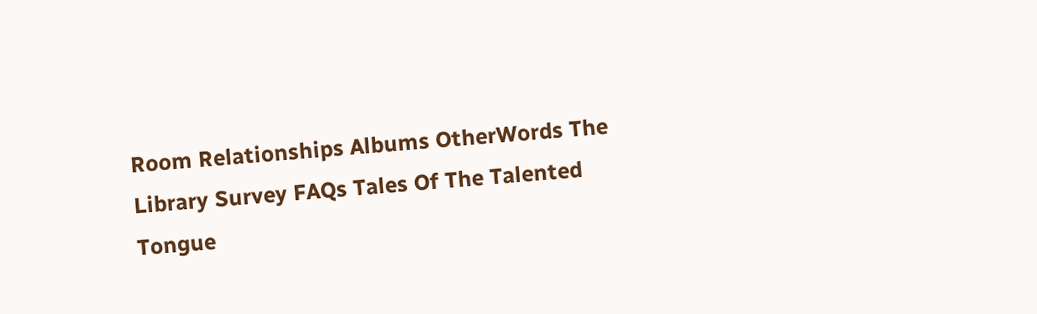Room Relationships Albums OtherWords The Library Survey FAQs Tales Of The Talented Tongue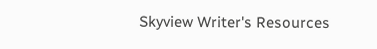Skyview Writer's Resources